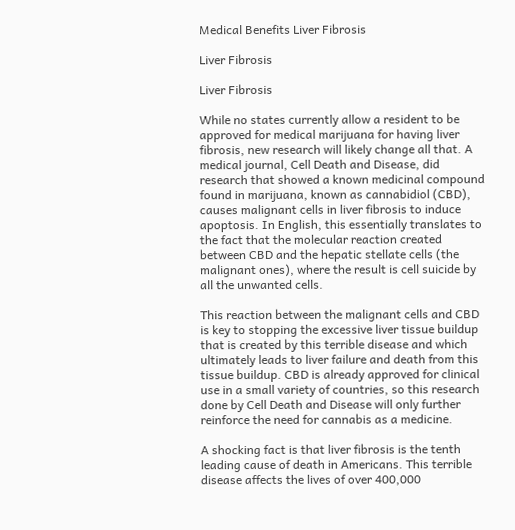Medical Benefits Liver Fibrosis

Liver Fibrosis

Liver Fibrosis

While no states currently allow a resident to be approved for medical marijuana for having liver fibrosis, new research will likely change all that. A medical journal, Cell Death and Disease, did research that showed a known medicinal compound found in marijuana, known as cannabidiol (CBD), causes malignant cells in liver fibrosis to induce apoptosis. In English, this essentially translates to the fact that the molecular reaction created between CBD and the hepatic stellate cells (the malignant ones), where the result is cell suicide by all the unwanted cells.

This reaction between the malignant cells and CBD is key to stopping the excessive liver tissue buildup that is created by this terrible disease and which ultimately leads to liver failure and death from this tissue buildup. CBD is already approved for clinical use in a small variety of countries, so this research done by Cell Death and Disease will only further reinforce the need for cannabis as a medicine.

A shocking fact is that liver fibrosis is the tenth leading cause of death in Americans. This terrible disease affects the lives of over 400,000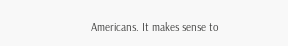Americans. It makes sense to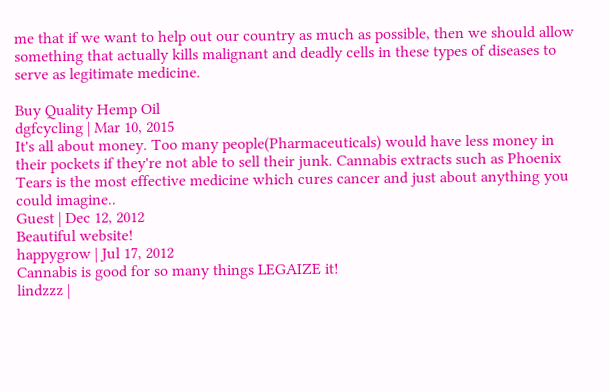me that if we want to help out our country as much as possible, then we should allow something that actually kills malignant and deadly cells in these types of diseases to serve as legitimate medicine.

Buy Quality Hemp Oil
dgfcycling | Mar 10, 2015
It's all about money. Too many people(Pharmaceuticals) would have less money in their pockets if they're not able to sell their junk. Cannabis extracts such as Phoenix Tears is the most effective medicine which cures cancer and just about anything you could imagine..
Guest | Dec 12, 2012
Beautiful website!
happygrow | Jul 17, 2012
Cannabis is good for so many things LEGAIZE it!
lindzzz |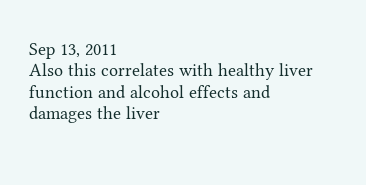Sep 13, 2011
Also this correlates with healthy liver function and alcohol effects and damages the liver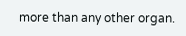more than any other organ.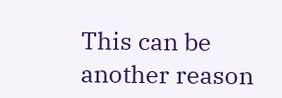This can be another reason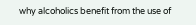why alcoholics benefit from the use of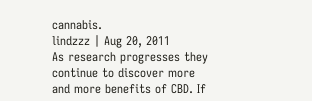cannabis.
lindzzz | Aug 20, 2011
As research progresses they continue to discover more and more benefits of CBD. If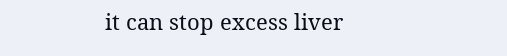it can stop excess liver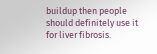buildup then people should definitely use it for liver fibrosis.